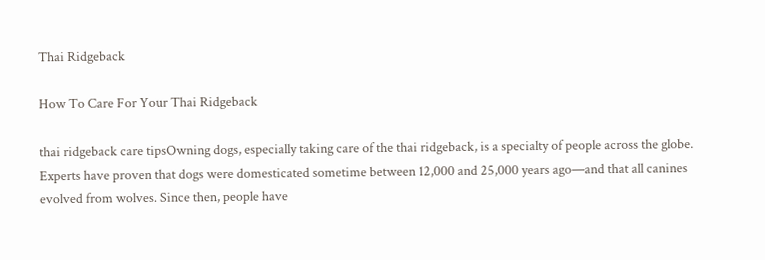Thai Ridgeback

How To Care For Your Thai Ridgeback

thai ridgeback care tipsOwning dogs, especially taking care of the thai ridgeback, is a specialty of people across the globe. Experts have proven that dogs were domesticated sometime between 12,000 and 25,000 years ago—and that all canines evolved from wolves. Since then, people have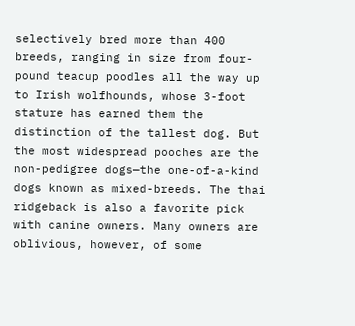selectively bred more than 400 breeds, ranging in size from four-pound teacup poodles all the way up to Irish wolfhounds, whose 3-foot stature has earned them the distinction of the tallest dog. But the most widespread pooches are the non-pedigree dogs—the one-of-a-kind dogs known as mixed-breeds. The thai ridgeback is also a favorite pick with canine owners. Many owners are oblivious, however, of some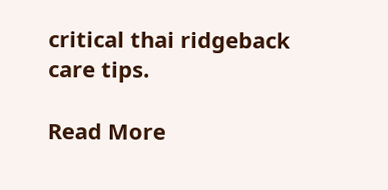critical thai ridgeback care tips.

Read More